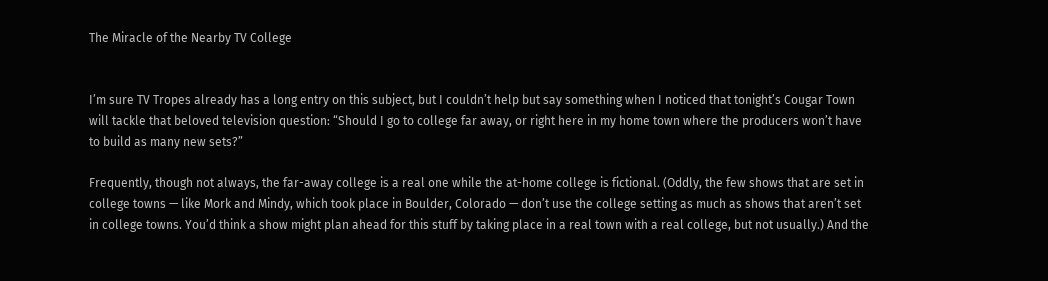The Miracle of the Nearby TV College


I’m sure TV Tropes already has a long entry on this subject, but I couldn’t help but say something when I noticed that tonight’s Cougar Town will tackle that beloved television question: “Should I go to college far away, or right here in my home town where the producers won’t have to build as many new sets?”

Frequently, though not always, the far-away college is a real one while the at-home college is fictional. (Oddly, the few shows that are set in college towns — like Mork and Mindy, which took place in Boulder, Colorado — don’t use the college setting as much as shows that aren’t set in college towns. You’d think a show might plan ahead for this stuff by taking place in a real town with a real college, but not usually.) And the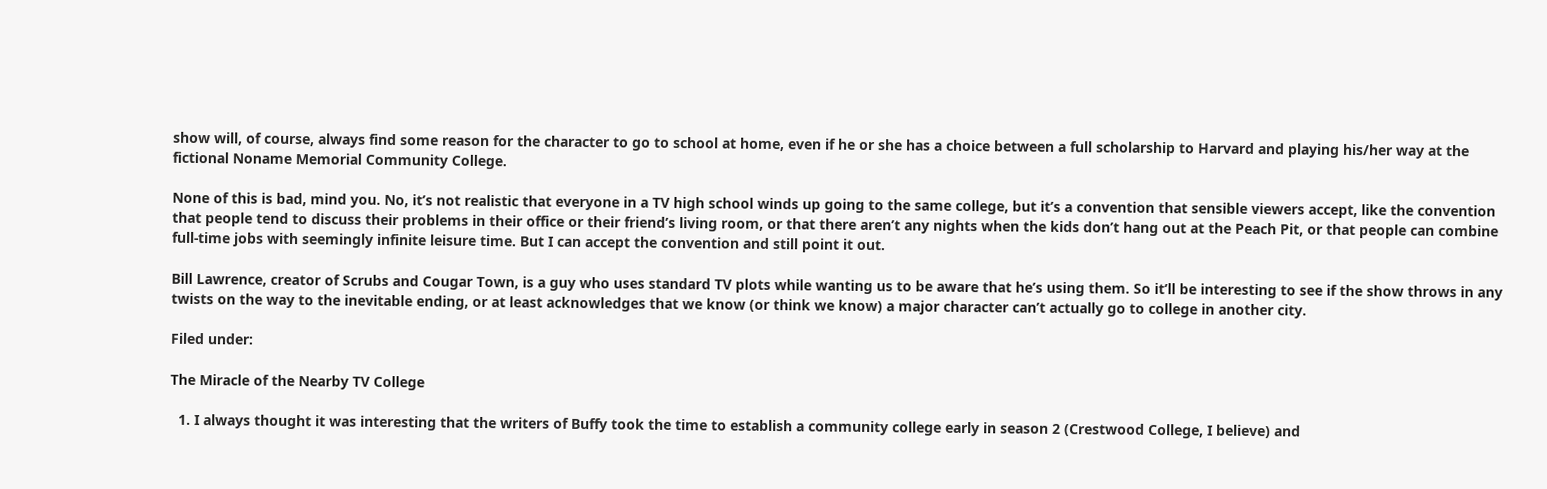show will, of course, always find some reason for the character to go to school at home, even if he or she has a choice between a full scholarship to Harvard and playing his/her way at the fictional Noname Memorial Community College.

None of this is bad, mind you. No, it’s not realistic that everyone in a TV high school winds up going to the same college, but it’s a convention that sensible viewers accept, like the convention that people tend to discuss their problems in their office or their friend’s living room, or that there aren’t any nights when the kids don’t hang out at the Peach Pit, or that people can combine full-time jobs with seemingly infinite leisure time. But I can accept the convention and still point it out.

Bill Lawrence, creator of Scrubs and Cougar Town, is a guy who uses standard TV plots while wanting us to be aware that he’s using them. So it’ll be interesting to see if the show throws in any twists on the way to the inevitable ending, or at least acknowledges that we know (or think we know) a major character can’t actually go to college in another city.

Filed under:

The Miracle of the Nearby TV College

  1. I always thought it was interesting that the writers of Buffy took the time to establish a community college early in season 2 (Crestwood College, I believe) and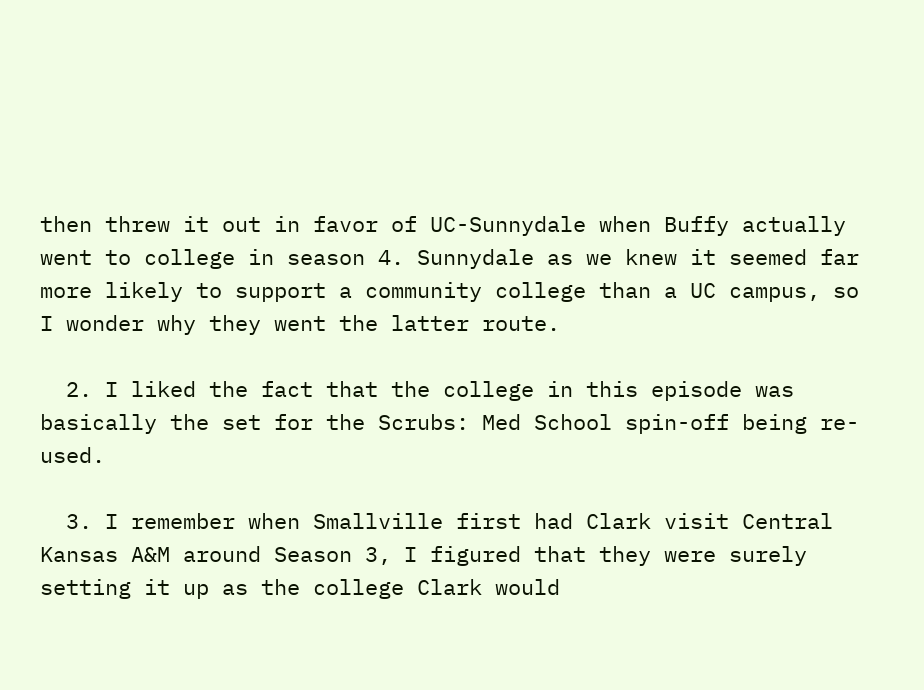then threw it out in favor of UC-Sunnydale when Buffy actually went to college in season 4. Sunnydale as we knew it seemed far more likely to support a community college than a UC campus, so I wonder why they went the latter route.

  2. I liked the fact that the college in this episode was basically the set for the Scrubs: Med School spin-off being re-used.

  3. I remember when Smallville first had Clark visit Central Kansas A&M around Season 3, I figured that they were surely setting it up as the college Clark would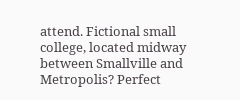attend. Fictional small college, located midway between Smallville and Metropolis? Perfect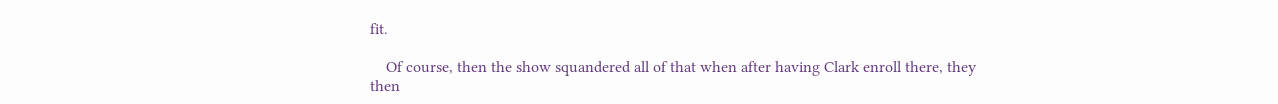fit.

    Of course, then the show squandered all of that when after having Clark enroll there, they then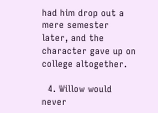had him drop out a mere semester later, and the character gave up on college altogether.

  4. Willow would never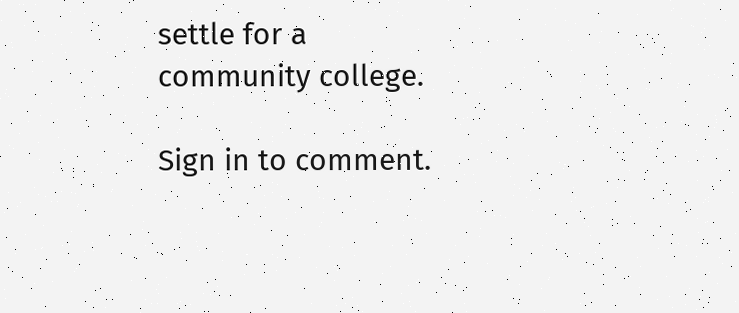settle for a community college.

Sign in to comment.